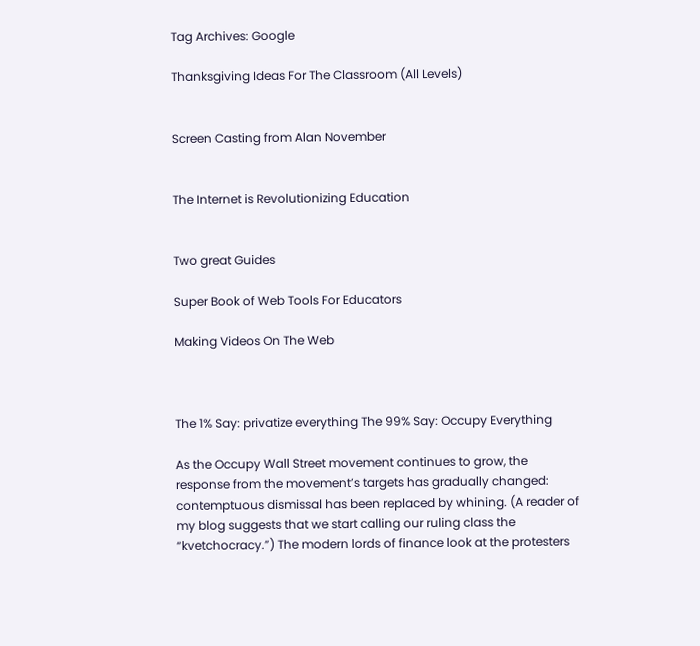Tag Archives: Google

Thanksgiving Ideas For The Classroom (All Levels)


Screen Casting from Alan November


The Internet is Revolutionizing Education


Two great Guides

Super Book of Web Tools For Educators

Making Videos On The Web



The 1% Say: privatize everything The 99% Say: Occupy Everything

As the Occupy Wall Street movement continues to grow, the response from the movement’s targets has gradually changed: contemptuous dismissal has been replaced by whining. (A reader of my blog suggests that we start calling our ruling class the “kvetchocracy.”) The modern lords of finance look at the protesters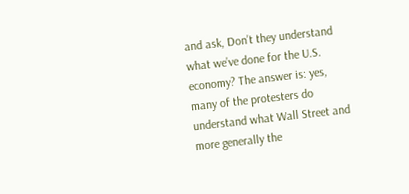and ask, Don’t they understand what we’ve done for the U.S. economy? The answer is: yes, many of the protesters do understand what Wall Street and more generally the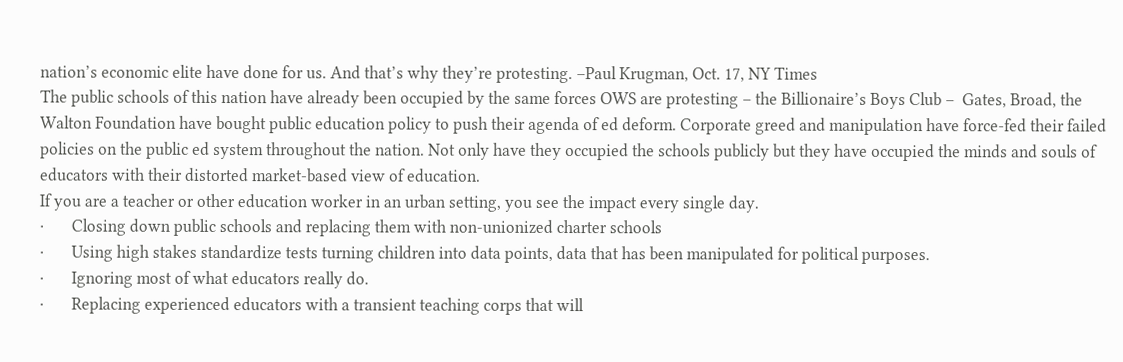nation’s economic elite have done for us. And that’s why they’re protesting. –Paul Krugman, Oct. 17, NY Times
The public schools of this nation have already been occupied by the same forces OWS are protesting – the Billionaire’s Boys Club –  Gates, Broad, the Walton Foundation have bought public education policy to push their agenda of ed deform. Corporate greed and manipulation have force-fed their failed policies on the public ed system throughout the nation. Not only have they occupied the schools publicly but they have occupied the minds and souls of educators with their distorted market-based view of education.
If you are a teacher or other education worker in an urban setting, you see the impact every single day.
·       Closing down public schools and replacing them with non-unionized charter schools
·       Using high stakes standardize tests turning children into data points, data that has been manipulated for political purposes.
·       Ignoring most of what educators really do.
·       Replacing experienced educators with a transient teaching corps that will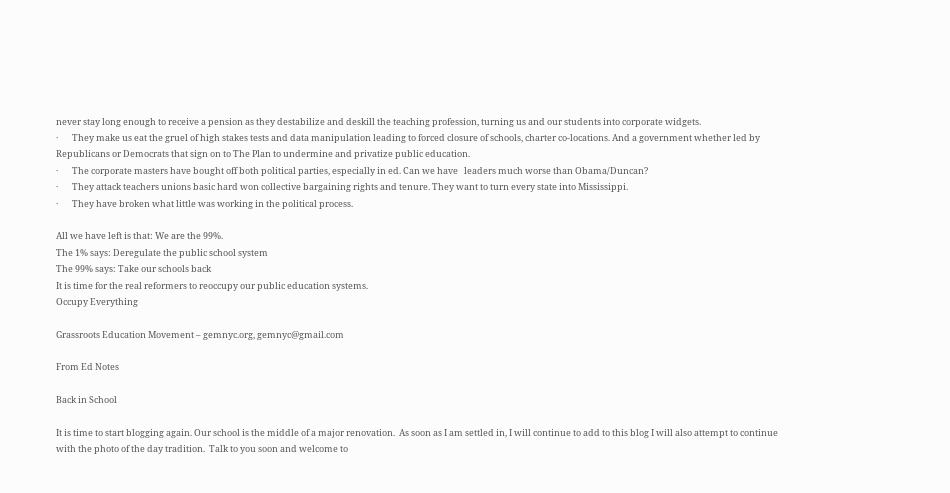never stay long enough to receive a pension as they destabilize and deskill the teaching profession, turning us and our students into corporate widgets.
·       They make us eat the gruel of high stakes tests and data manipulation leading to forced closure of schools, charter co-locations. And a government whether led by Republicans or Democrats that sign on to The Plan to undermine and privatize public education.
·       The corporate masters have bought off both political parties, especially in ed. Can we have   leaders much worse than Obama/Duncan?
·       They attack teachers unions basic hard won collective bargaining rights and tenure. They want to turn every state into Mississippi.
·       They have broken what little was working in the political process.

All we have left is that: We are the 99%.
The 1% says: Deregulate the public school system
The 99% says: Take our schools back
It is time for the real reformers to reoccupy our public education systems.
Occupy Everything

Grassroots Education Movement – gemnyc.org, gemnyc@gmail.com

From Ed Notes

Back in School

It is time to start blogging again. Our school is the middle of a major renovation.  As soon as I am settled in, I will continue to add to this blog I will also attempt to continue with the photo of the day tradition.  Talk to you soon and welcome to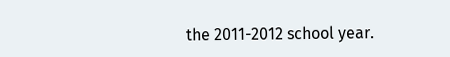the 2011-2012 school year.